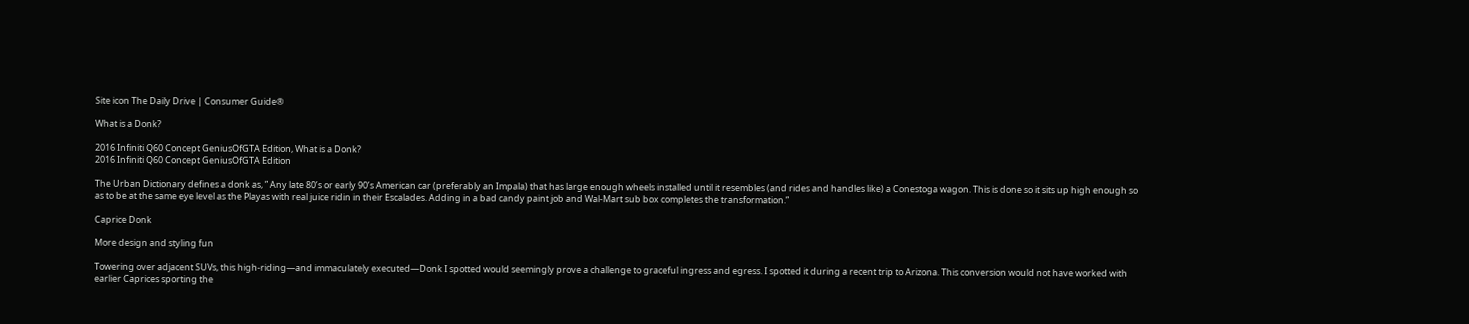Site icon The Daily Drive | Consumer Guide®

What is a Donk?

2016 Infiniti Q60 Concept GeniusOfGTA Edition, What is a Donk?
2016 Infiniti Q60 Concept GeniusOfGTA Edition

The Urban Dictionary defines a donk as, ” Any late 80’s or early 90’s American car (preferably an Impala) that has large enough wheels installed until it resembles (and rides and handles like) a Conestoga wagon. This is done so it sits up high enough so as to be at the same eye level as the Playas with real juice ridin in their Escalades. Adding in a bad candy paint job and Wal-Mart sub box completes the transformation.”

Caprice Donk

More design and styling fun

Towering over adjacent SUVs, this high-riding—and immaculately executed—Donk I spotted would seemingly prove a challenge to graceful ingress and egress. I spotted it during a recent trip to Arizona. This conversion would not have worked with earlier Caprices sporting the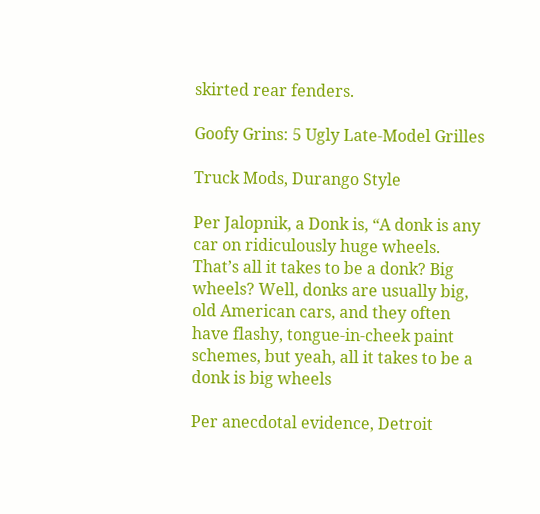skirted rear fenders.

Goofy Grins: 5 Ugly Late-Model Grilles

Truck Mods, Durango Style

Per Jalopnik, a Donk is, “A donk is any car on ridiculously huge wheels. That’s all it takes to be a donk? Big wheels? Well, donks are usually big, old American cars, and they often have flashy, tongue-in-cheek paint schemes, but yeah, all it takes to be a donk is big wheels

Per anecdotal evidence, Detroit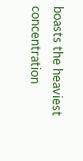boasts the heaviest concentration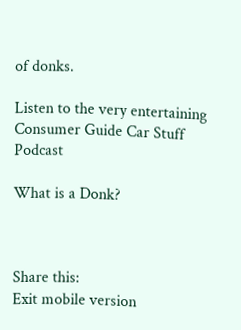of donks.

Listen to the very entertaining Consumer Guide Car Stuff Podcast

What is a Donk?



Share this:
Exit mobile version